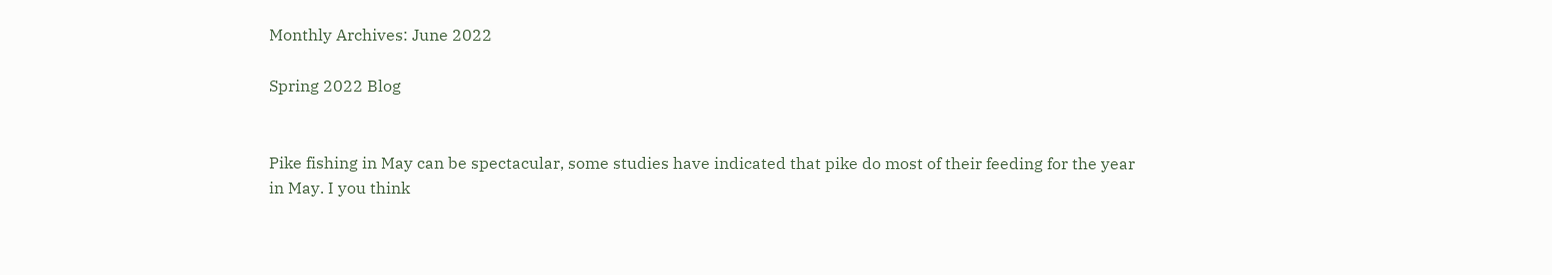Monthly Archives: June 2022

Spring 2022 Blog


Pike fishing in May can be spectacular, some studies have indicated that pike do most of their feeding for the year in May. I you think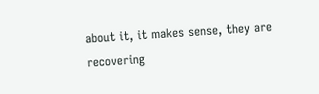about it, it makes sense, they are recovering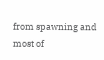from spawning and most of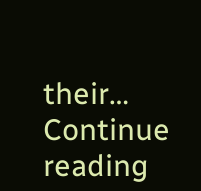their… Continue reading